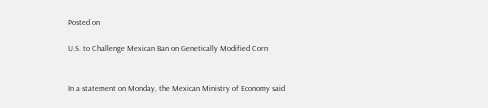Posted on

U.S. to Challenge Mexican Ban on Genetically Modified Corn


In a statement on Monday, the Mexican Ministry of Economy said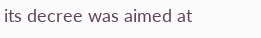its decree was aimed at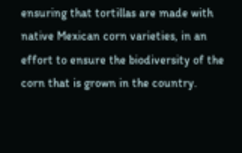ensuring that tortillas are made with native Mexican corn varieties, in an effort to ensure the biodiversity of the corn that is grown in the country.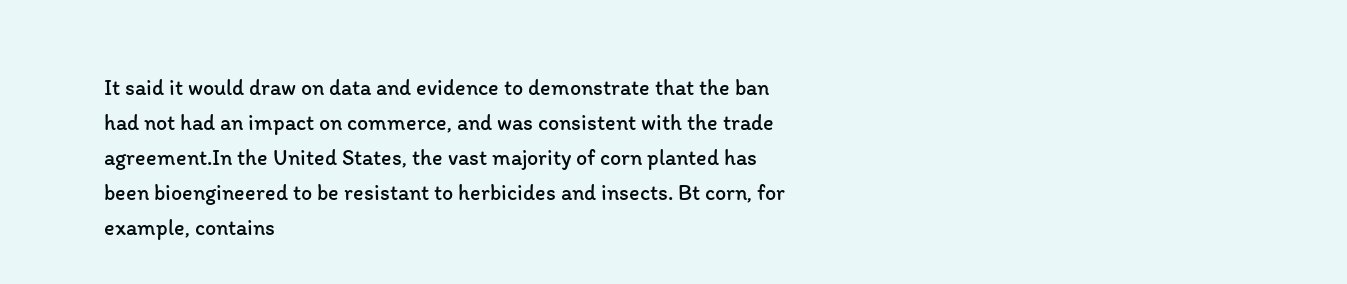It said it would draw on data and evidence to demonstrate that the ban had not had an impact on commerce, and was consistent with the trade agreement.In the United States, the vast majority of corn planted has been bioengineered to be resistant to herbicides and insects. Bt corn, for example, contains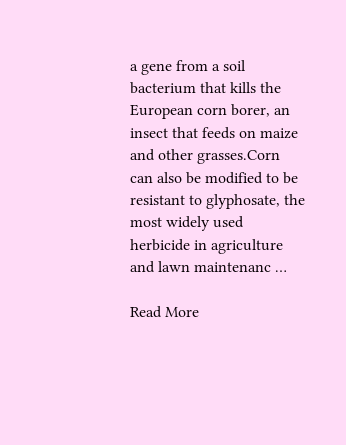a gene from a soil bacterium that kills the European corn borer, an insect that feeds on maize and other grasses.Corn can also be modified to be resistant to glyphosate, the most widely used herbicide in agriculture and lawn maintenanc …

Read More